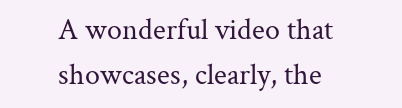A wonderful video that showcases, clearly, the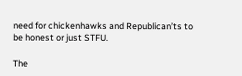need for chickenhawks and Republican’ts to be honest or just STFU.

The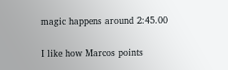magic happens around 2:45.00

I like how Marcos points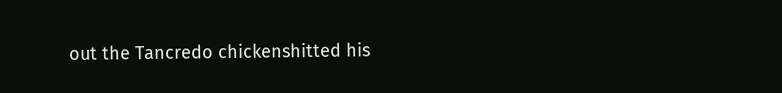out the Tancredo chickenshitted his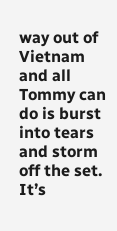way out of Vietnam and all Tommy can do is burst into tears and storm off the set. It’s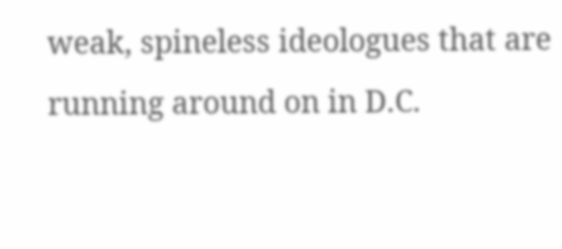weak, spineless ideologues that are running around on in D.C.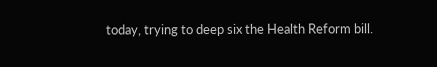today, trying to deep six the Health Reform bill.